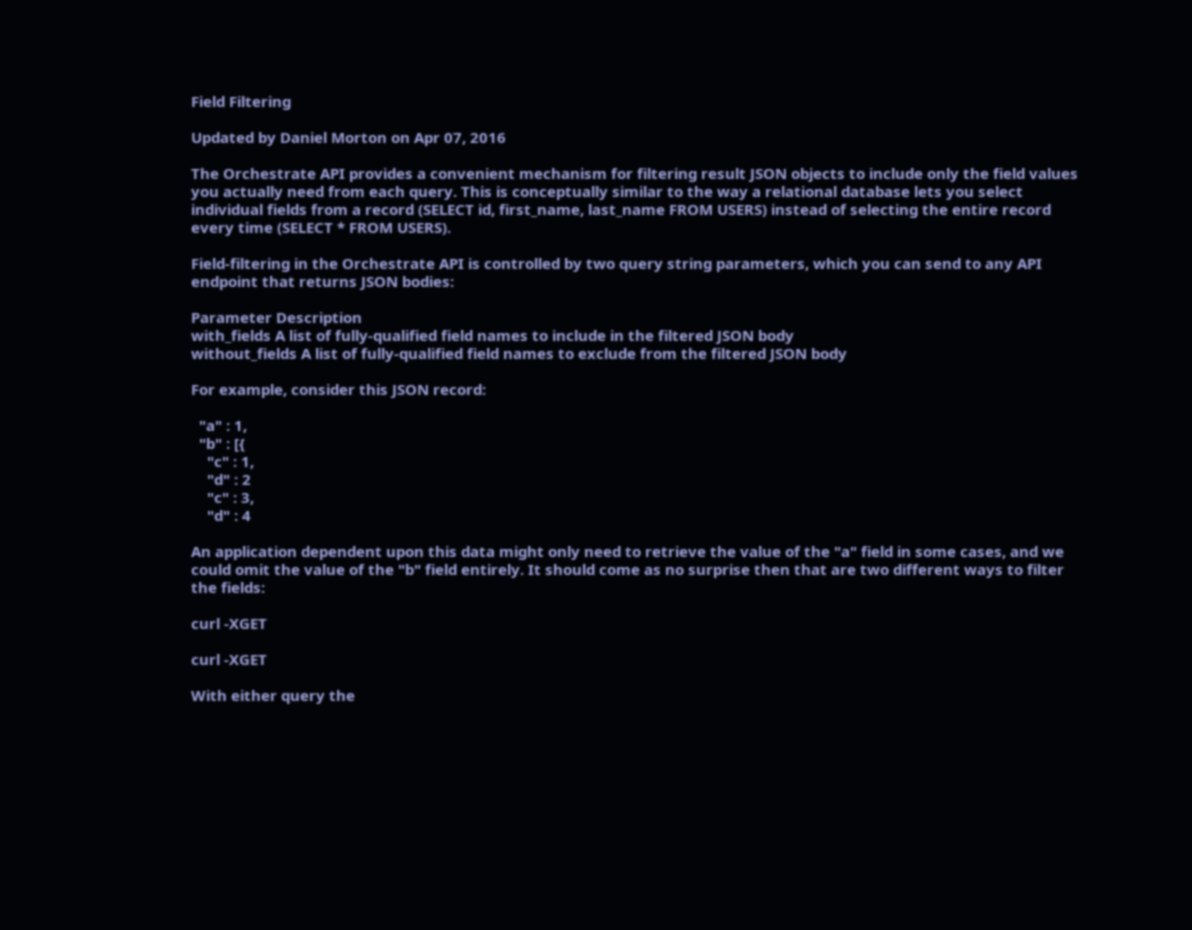Field Filtering

Updated by Daniel Morton on Apr 07, 2016

The Orchestrate API provides a convenient mechanism for filtering result JSON objects to include only the field values you actually need from each query. This is conceptually similar to the way a relational database lets you select individual fields from a record (SELECT id, first_name, last_name FROM USERS) instead of selecting the entire record every time (SELECT * FROM USERS).

Field-filtering in the Orchestrate API is controlled by two query string parameters, which you can send to any API endpoint that returns JSON bodies:

Parameter Description
with_fields A list of fully-qualified field names to include in the filtered JSON body
without_fields A list of fully-qualified field names to exclude from the filtered JSON body

For example, consider this JSON record:

  "a" : 1,
  "b" : [{
    "c" : 1,
    "d" : 2
    "c" : 3,
    "d" : 4

An application dependent upon this data might only need to retrieve the value of the "a" field in some cases, and we could omit the value of the "b" field entirely. It should come as no surprise then that are two different ways to filter the fields:

curl -XGET

curl -XGET

With either query the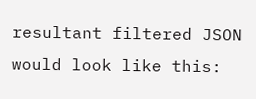resultant filtered JSON would look like this: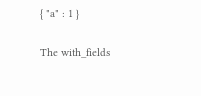{ "a" : 1 }

The with_fields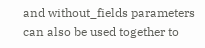and without_fields parameters can also be used together to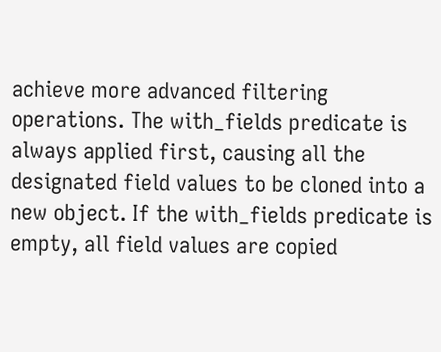achieve more advanced filtering operations. The with_fields predicate is always applied first, causing all the designated field values to be cloned into a new object. If the with_fields predicate is empty, all field values are copied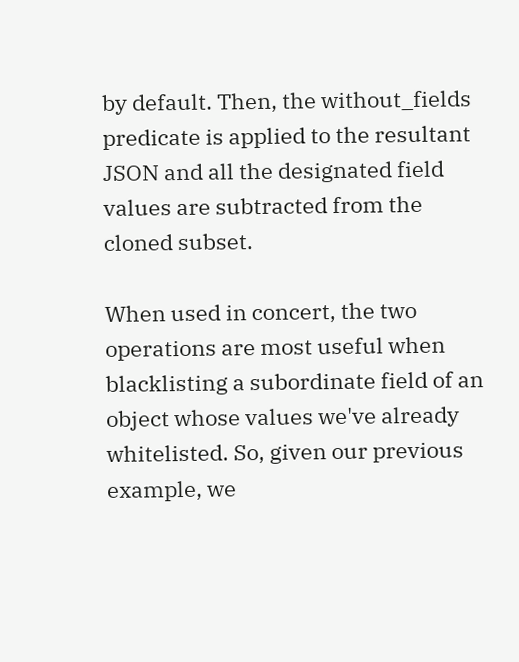by default. Then, the without_fields predicate is applied to the resultant JSON and all the designated field values are subtracted from the cloned subset.

When used in concert, the two operations are most useful when blacklisting a subordinate field of an object whose values we've already whitelisted. So, given our previous example, we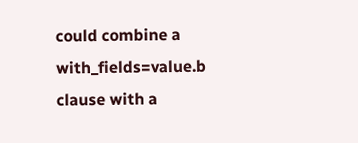could combine a with_fields=value.b clause with a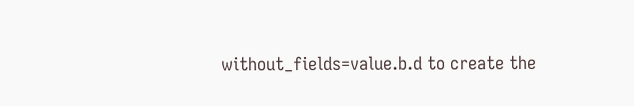without_fields=value.b.d to create the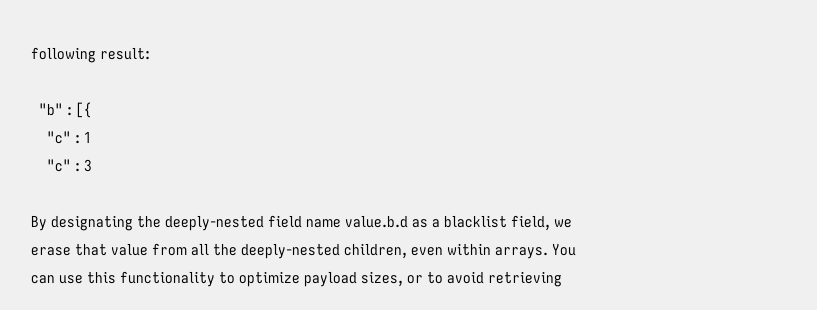following result:

  "b" : [{
    "c" : 1
    "c" : 3

By designating the deeply-nested field name value.b.d as a blacklist field, we erase that value from all the deeply-nested children, even within arrays. You can use this functionality to optimize payload sizes, or to avoid retrieving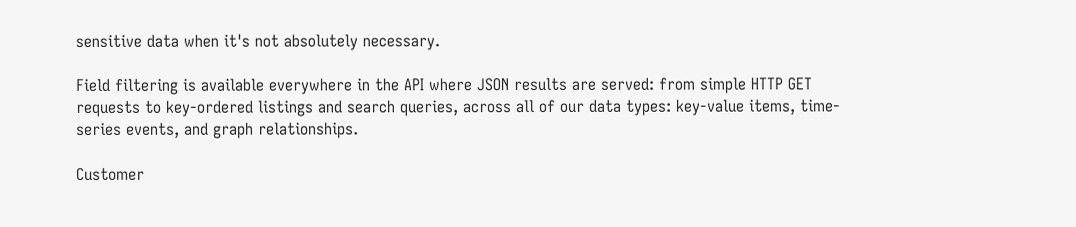sensitive data when it's not absolutely necessary.

Field filtering is available everywhere in the API where JSON results are served: from simple HTTP GET requests to key-ordered listings and search queries, across all of our data types: key-value items, time-series events, and graph relationships.

Customer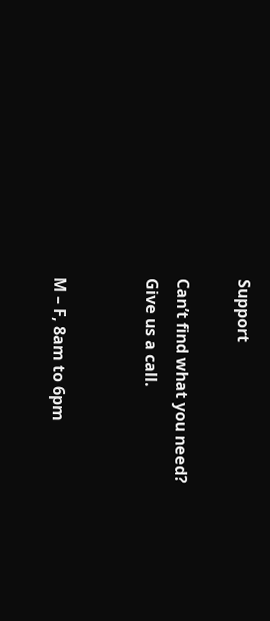Support

Can’t find what you need?
Give us a call.


M – F, 8am to 6pm